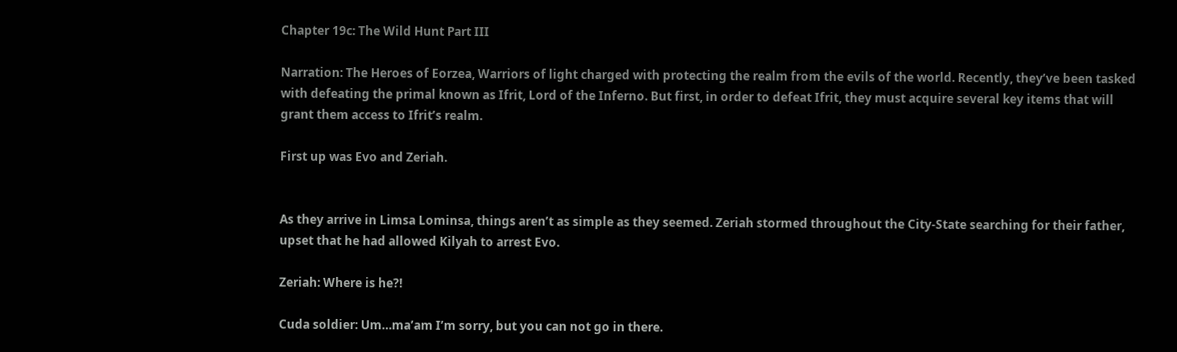Chapter 19c: The Wild Hunt Part III

Narration: The Heroes of Eorzea, Warriors of light charged with protecting the realm from the evils of the world. Recently, they’ve been tasked with defeating the primal known as Ifrit, Lord of the Inferno. But first, in order to defeat Ifrit, they must acquire several key items that will grant them access to Ifrit’s realm.

First up was Evo and Zeriah.


As they arrive in Limsa Lominsa, things aren’t as simple as they seemed. Zeriah stormed throughout the City-State searching for their father, upset that he had allowed Kilyah to arrest Evo.

Zeriah: Where is he?!

Cuda soldier: Um…ma’am I’m sorry, but you can not go in there.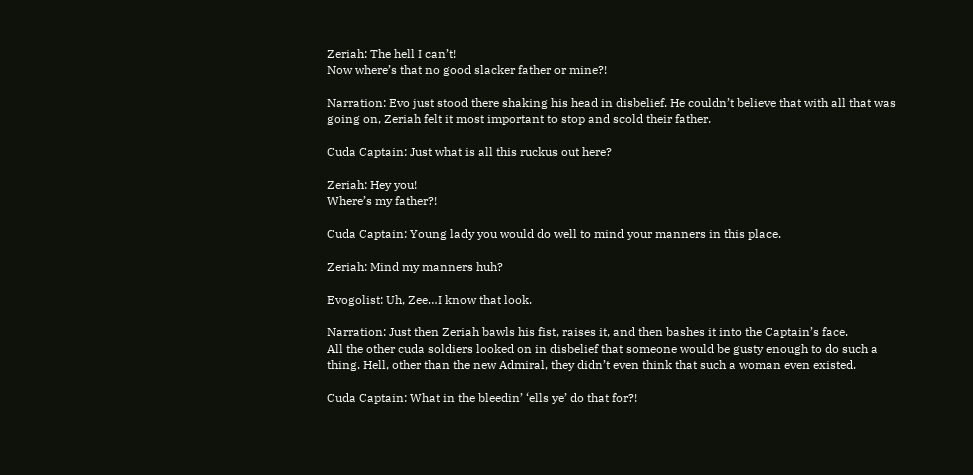Zeriah: The hell I can’t!
Now where’s that no good slacker father or mine?!

Narration: Evo just stood there shaking his head in disbelief. He couldn’t believe that with all that was going on, Zeriah felt it most important to stop and scold their father.

Cuda Captain: Just what is all this ruckus out here?

Zeriah: Hey you!
Where’s my father?!

Cuda Captain: Young lady you would do well to mind your manners in this place.

Zeriah: Mind my manners huh?

Evogolist: Uh, Zee…I know that look.

Narration: Just then Zeriah bawls his fist, raises it, and then bashes it into the Captain’s face.
All the other cuda soldiers looked on in disbelief that someone would be gusty enough to do such a thing. Hell, other than the new Admiral, they didn’t even think that such a woman even existed.

Cuda Captain: What in the bleedin’ ‘ells ye’ do that for?!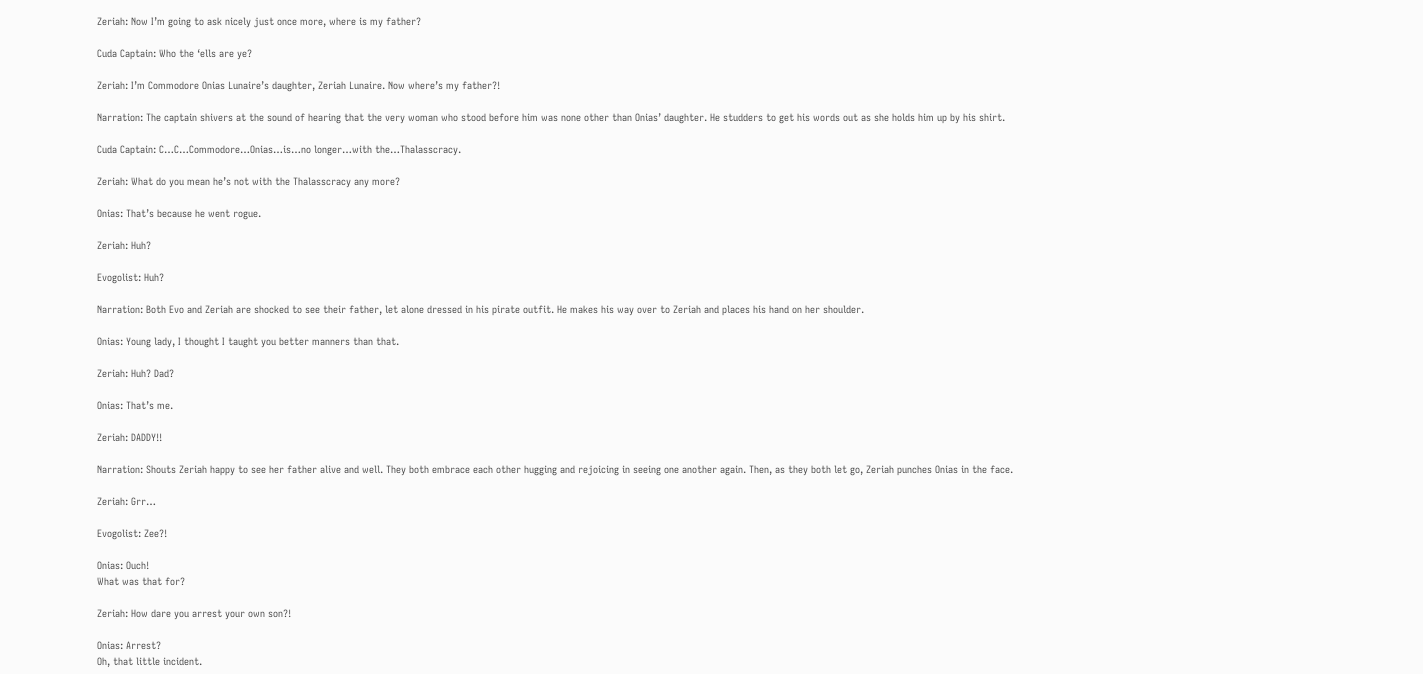Zeriah: Now I’m going to ask nicely just once more, where is my father?

Cuda Captain: Who the ‘ells are ye?

Zeriah: I’m Commodore Onias Lunaire’s daughter, Zeriah Lunaire. Now where’s my father?!

Narration: The captain shivers at the sound of hearing that the very woman who stood before him was none other than Onias’ daughter. He studders to get his words out as she holds him up by his shirt.

Cuda Captain: C…C…Commodore…Onias…is…no longer…with the…Thalasscracy.

Zeriah: What do you mean he’s not with the Thalasscracy any more?

Onias: That’s because he went rogue.

Zeriah: Huh?

Evogolist: Huh?

Narration: Both Evo and Zeriah are shocked to see their father, let alone dressed in his pirate outfit. He makes his way over to Zeriah and places his hand on her shoulder.

Onias: Young lady, I thought I taught you better manners than that.

Zeriah: Huh? Dad?

Onias: That’s me.

Zeriah: DADDY!!

Narration: Shouts Zeriah happy to see her father alive and well. They both embrace each other hugging and rejoicing in seeing one another again. Then, as they both let go, Zeriah punches Onias in the face.

Zeriah: Grr…

Evogolist: Zee?!

Onias: Ouch!
What was that for?

Zeriah: How dare you arrest your own son?!

Onias: Arrest?
Oh, that little incident.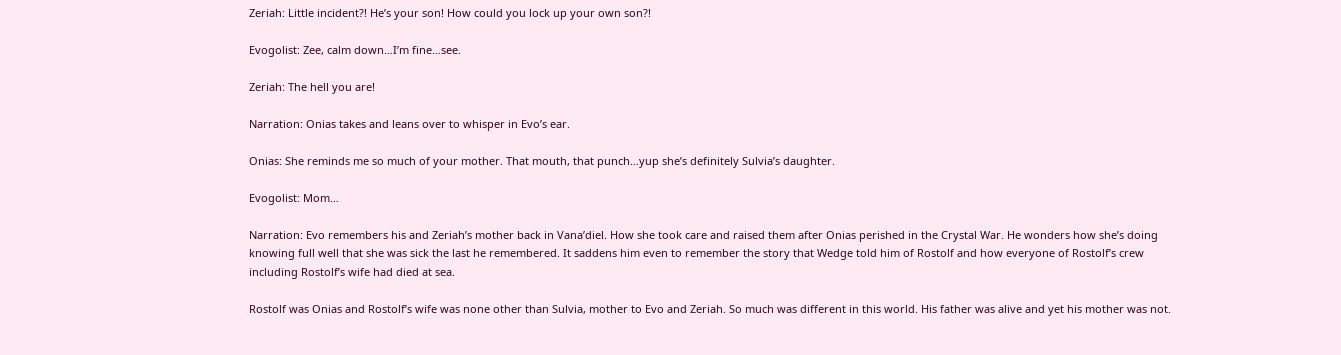Zeriah: Little incident?! He’s your son! How could you lock up your own son?!

Evogolist: Zee, calm down…I’m fine…see.

Zeriah: The hell you are!

Narration: Onias takes and leans over to whisper in Evo’s ear.

Onias: She reminds me so much of your mother. That mouth, that punch…yup she’s definitely Sulvia’s daughter.

Evogolist: Mom…

Narration: Evo remembers his and Zeriah’s mother back in Vana’diel. How she took care and raised them after Onias perished in the Crystal War. He wonders how she’s doing knowing full well that she was sick the last he remembered. It saddens him even to remember the story that Wedge told him of Rostolf and how everyone of Rostolf’s crew including Rostolf’s wife had died at sea.

Rostolf was Onias and Rostolf’s wife was none other than Sulvia, mother to Evo and Zeriah. So much was different in this world. His father was alive and yet his mother was not.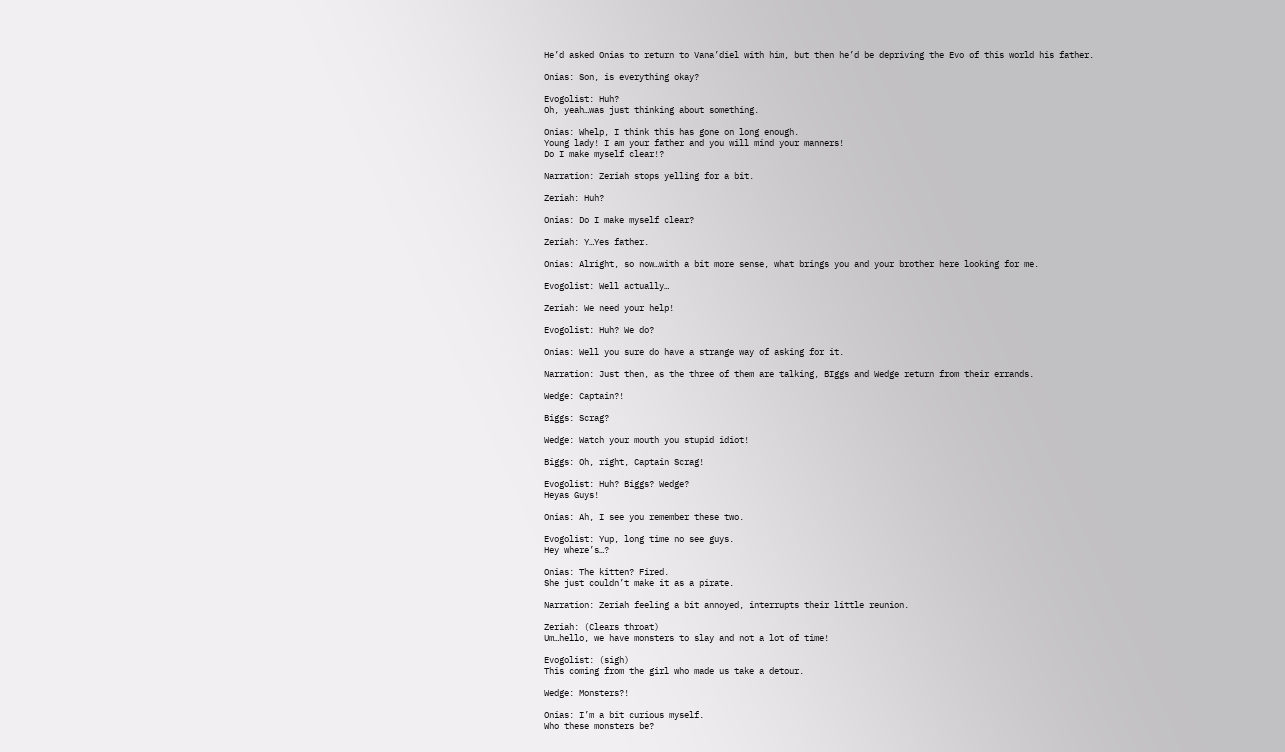He’d asked Onias to return to Vana’diel with him, but then he’d be depriving the Evo of this world his father.

Onias: Son, is everything okay?

Evogolist: Huh?
Oh, yeah…was just thinking about something.

Onias: Whelp, I think this has gone on long enough.
Young lady! I am your father and you will mind your manners!
Do I make myself clear!?

Narration: Zeriah stops yelling for a bit.

Zeriah: Huh?

Onias: Do I make myself clear?

Zeriah: Y…Yes father.

Onias: Alright, so now…with a bit more sense, what brings you and your brother here looking for me.

Evogolist: Well actually…

Zeriah: We need your help!

Evogolist: Huh? We do?

Onias: Well you sure do have a strange way of asking for it.

Narration: Just then, as the three of them are talking, BIggs and Wedge return from their errands.

Wedge: Captain?!

Biggs: Scrag?

Wedge: Watch your mouth you stupid idiot!

Biggs: Oh, right, Captain Scrag!

Evogolist: Huh? Biggs? Wedge?
Heyas Guys!

Onias: Ah, I see you remember these two.

Evogolist: Yup, long time no see guys.
Hey where’s…?

Onias: The kitten? Fired.
She just couldn’t make it as a pirate.

Narration: Zeriah feeling a bit annoyed, interrupts their little reunion.

Zeriah: (Clears throat)
Um…hello, we have monsters to slay and not a lot of time!

Evogolist: (sigh)
This coming from the girl who made us take a detour.

Wedge: Monsters?!

Onias: I’m a bit curious myself.
Who these monsters be?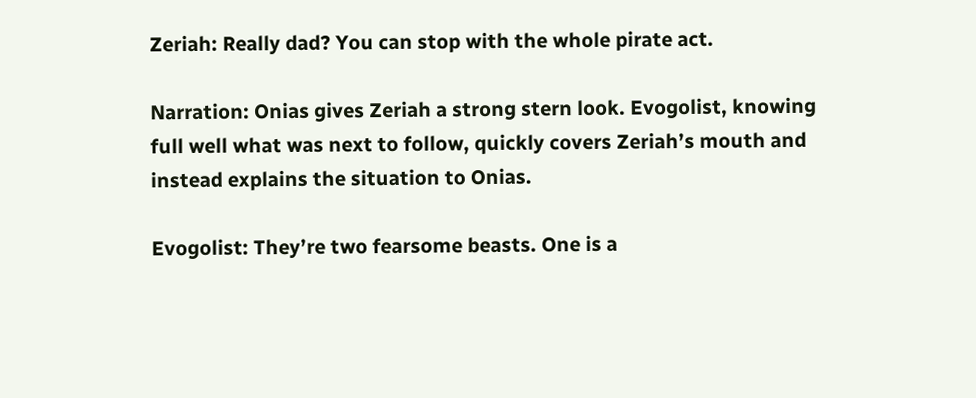Zeriah: Really dad? You can stop with the whole pirate act.

Narration: Onias gives Zeriah a strong stern look. Evogolist, knowing full well what was next to follow, quickly covers Zeriah’s mouth and instead explains the situation to Onias.

Evogolist: They’re two fearsome beasts. One is a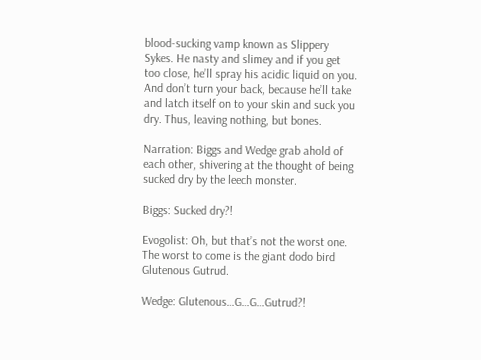blood-sucking vamp known as Slippery Sykes. He nasty and slimey and if you get too close, he’ll spray his acidic liquid on you. And don’t turn your back, because he’ll take and latch itself on to your skin and suck you dry. Thus, leaving nothing, but bones.

Narration: Biggs and Wedge grab ahold of each other, shivering at the thought of being sucked dry by the leech monster.

Biggs: Sucked dry?!

Evogolist: Oh, but that’s not the worst one. The worst to come is the giant dodo bird Glutenous Gutrud.

Wedge: Glutenous…G…G…Gutrud?!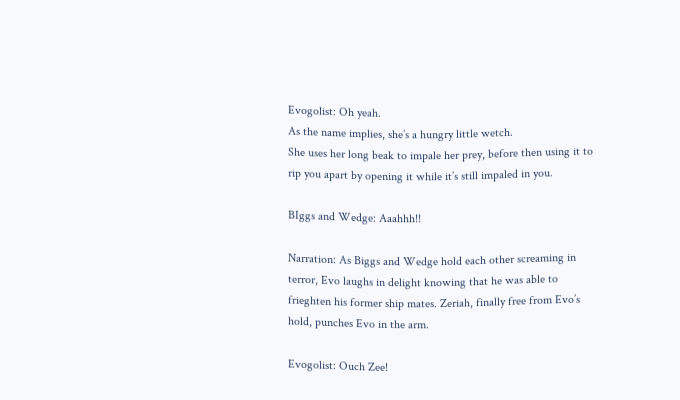Evogolist: Oh yeah.
As the name implies, she’s a hungry little wetch.
She uses her long beak to impale her prey, before then using it to rip you apart by opening it while it’s still impaled in you.

BIggs and Wedge: Aaahhh!!

Narration: As Biggs and Wedge hold each other screaming in terror, Evo laughs in delight knowing that he was able to frieghten his former ship mates. Zeriah, finally free from Evo’s hold, punches Evo in the arm.

Evogolist: Ouch Zee!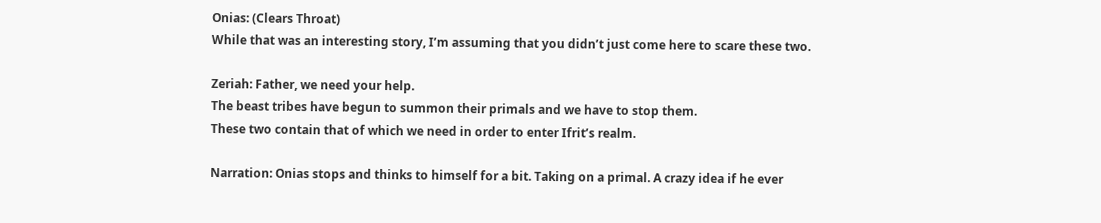Onias: (Clears Throat)
While that was an interesting story, I’m assuming that you didn’t just come here to scare these two.

Zeriah: Father, we need your help.
The beast tribes have begun to summon their primals and we have to stop them.
These two contain that of which we need in order to enter Ifrit’s realm.

Narration: Onias stops and thinks to himself for a bit. Taking on a primal. A crazy idea if he ever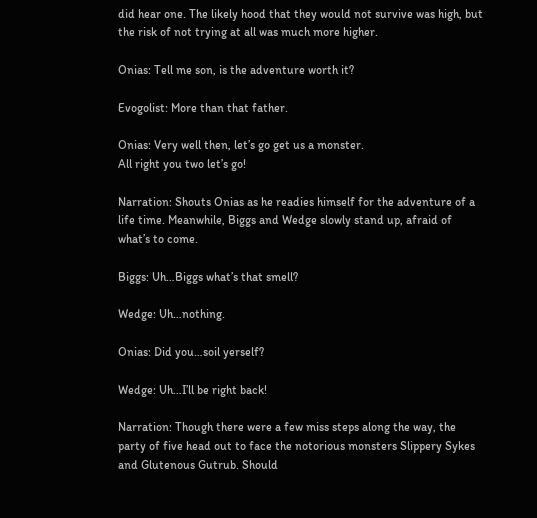did hear one. The likely hood that they would not survive was high, but the risk of not trying at all was much more higher.

Onias: Tell me son, is the adventure worth it?

Evogolist: More than that father.

Onias: Very well then, let’s go get us a monster.
All right you two let’s go!

Narration: Shouts Onias as he readies himself for the adventure of a life time. Meanwhile, Biggs and Wedge slowly stand up, afraid of what’s to come.

Biggs: Uh…Biggs what’s that smell?

Wedge: Uh…nothing.

Onias: Did you…soil yerself?

Wedge: Uh…I’ll be right back!

Narration: Though there were a few miss steps along the way, the party of five head out to face the notorious monsters Slippery Sykes and Glutenous Gutrub. Should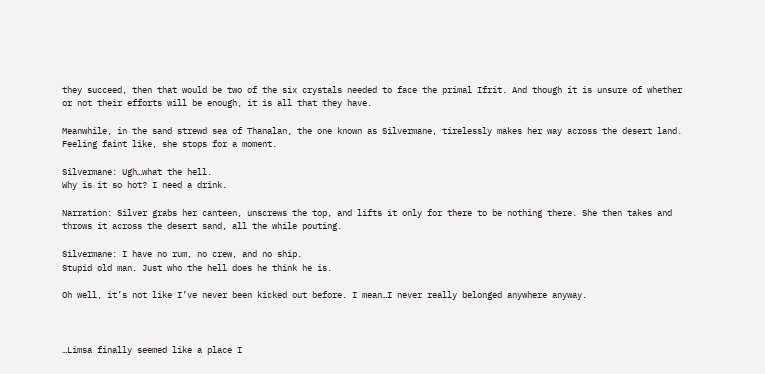they succeed, then that would be two of the six crystals needed to face the primal Ifrit. And though it is unsure of whether or not their efforts will be enough, it is all that they have.

Meanwhile, in the sand strewd sea of Thanalan, the one known as Silvermane, tirelessly makes her way across the desert land. Feeling faint like, she stops for a moment.

Silvermane: Ugh…what the hell.
Why is it so hot? I need a drink.

Narration: Silver grabs her canteen, unscrews the top, and lifts it only for there to be nothing there. She then takes and throws it across the desert sand, all the while pouting.

Silvermane: I have no rum, no crew, and no ship.
Stupid old man. Just who the hell does he think he is.

Oh well, it’s not like I’ve never been kicked out before. I mean…I never really belonged anywhere anyway.



…Limsa finally seemed like a place I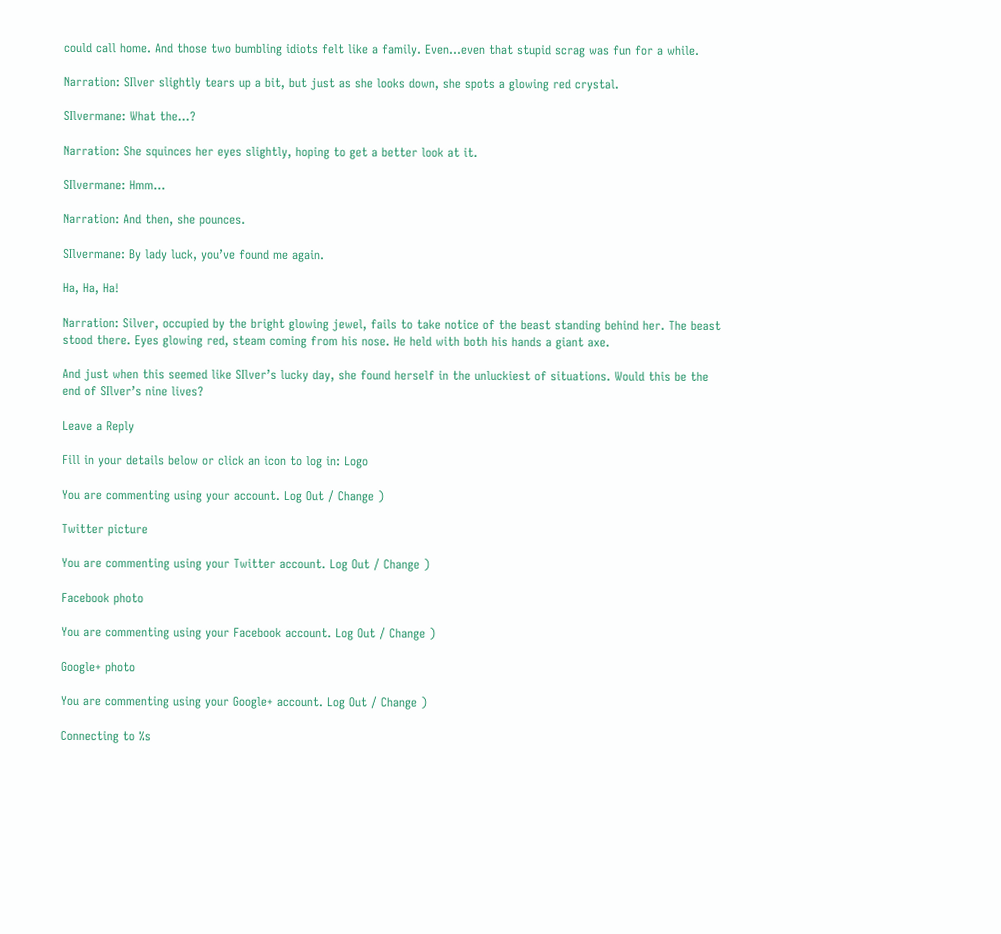could call home. And those two bumbling idiots felt like a family. Even…even that stupid scrag was fun for a while.

Narration: SIlver slightly tears up a bit, but just as she looks down, she spots a glowing red crystal.

SIlvermane: What the…?

Narration: She squinces her eyes slightly, hoping to get a better look at it.

SIlvermane: Hmm…

Narration: And then, she pounces.

SIlvermane: By lady luck, you’ve found me again.

Ha, Ha, Ha!

Narration: Silver, occupied by the bright glowing jewel, fails to take notice of the beast standing behind her. The beast stood there. Eyes glowing red, steam coming from his nose. He held with both his hands a giant axe.

And just when this seemed like SIlver’s lucky day, she found herself in the unluckiest of situations. Would this be the end of SIlver’s nine lives?

Leave a Reply

Fill in your details below or click an icon to log in: Logo

You are commenting using your account. Log Out / Change )

Twitter picture

You are commenting using your Twitter account. Log Out / Change )

Facebook photo

You are commenting using your Facebook account. Log Out / Change )

Google+ photo

You are commenting using your Google+ account. Log Out / Change )

Connecting to %s